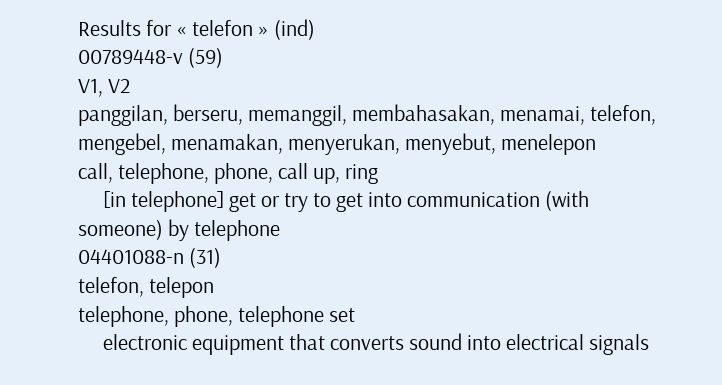Results for « telefon » (ind)
00789448-v (59)
V1, V2
panggilan, berseru, memanggil, membahasakan, menamai, telefon, mengebel, menamakan, menyerukan, menyebut, menelepon
call, telephone, phone, call up, ring
     [in telephone] get or try to get into communication (with someone) by telephone
04401088-n (31)
telefon, telepon
telephone, phone, telephone set
     electronic equipment that converts sound into electrical signals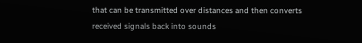that can be transmitted over distances and then converts received signals back into sounds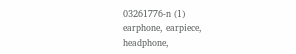03261776-n (1)
earphone, earpiece, headphone,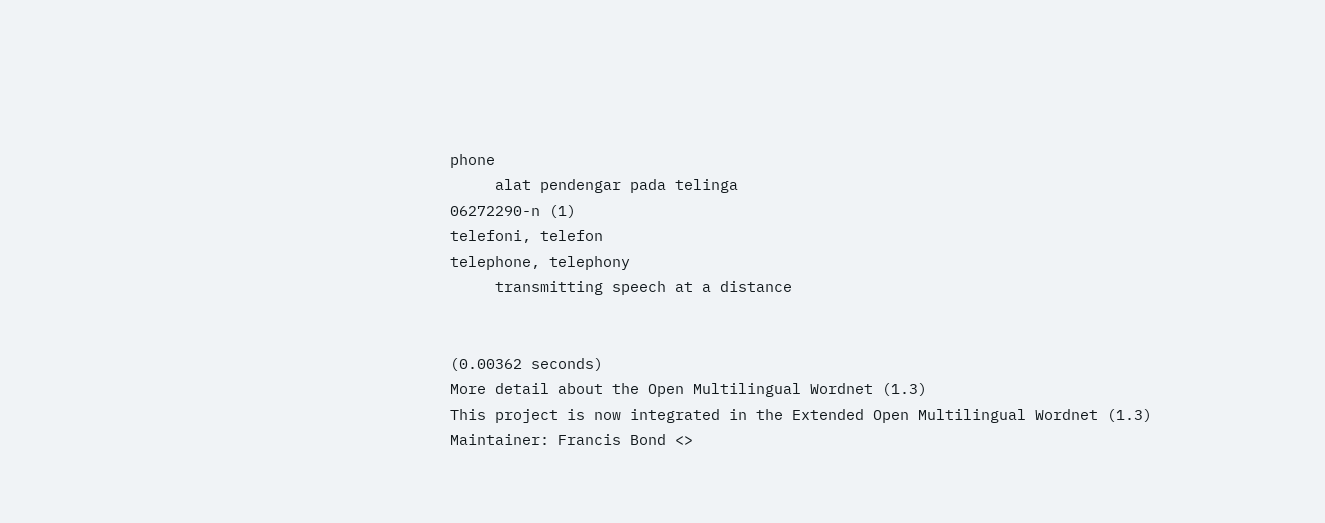phone
     alat pendengar pada telinga
06272290-n (1)
telefoni, telefon
telephone, telephony
     transmitting speech at a distance


(0.00362 seconds)
More detail about the Open Multilingual Wordnet (1.3)
This project is now integrated in the Extended Open Multilingual Wordnet (1.3)
Maintainer: Francis Bond <>